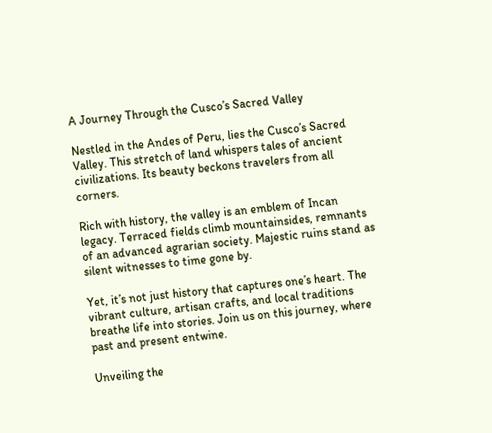A Journey Through the Cusco’s Sacred Valley

Nestled in the Andes of Peru, lies the Cusco’s Sacred Valley. This stretch of land whispers tales of ancient civilizations. Its beauty beckons travelers from all corners.

Rich with history, the valley is an emblem of Incan legacy. Terraced fields climb mountainsides, remnants of an advanced agrarian society. Majestic ruins stand as silent witnesses to time gone by.

Yet, it’s not just history that captures one’s heart. The vibrant culture, artisan crafts, and local traditions breathe life into stories. Join us on this journey, where past and present entwine.

Unveiling the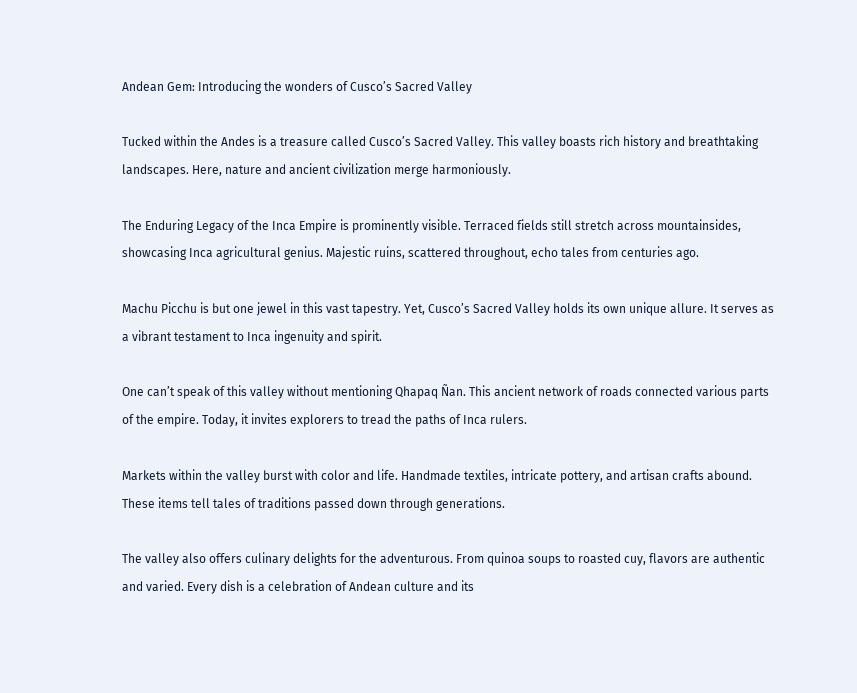Andean Gem: Introducing the wonders of Cusco’s Sacred Valley

Tucked within the Andes is a treasure called Cusco’s Sacred Valley. This valley boasts rich history and breathtaking landscapes. Here, nature and ancient civilization merge harmoniously.

The Enduring Legacy of the Inca Empire is prominently visible. Terraced fields still stretch across mountainsides, showcasing Inca agricultural genius. Majestic ruins, scattered throughout, echo tales from centuries ago.

Machu Picchu is but one jewel in this vast tapestry. Yet, Cusco’s Sacred Valley holds its own unique allure. It serves as a vibrant testament to Inca ingenuity and spirit.

One can’t speak of this valley without mentioning Qhapaq Ñan. This ancient network of roads connected various parts of the empire. Today, it invites explorers to tread the paths of Inca rulers.

Markets within the valley burst with color and life. Handmade textiles, intricate pottery, and artisan crafts abound. These items tell tales of traditions passed down through generations.

The valley also offers culinary delights for the adventurous. From quinoa soups to roasted cuy, flavors are authentic and varied. Every dish is a celebration of Andean culture and its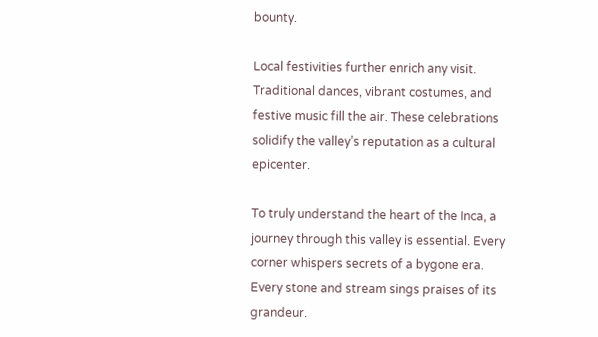bounty.

Local festivities further enrich any visit. Traditional dances, vibrant costumes, and festive music fill the air. These celebrations solidify the valley’s reputation as a cultural epicenter.

To truly understand the heart of the Inca, a journey through this valley is essential. Every corner whispers secrets of a bygone era. Every stone and stream sings praises of its grandeur.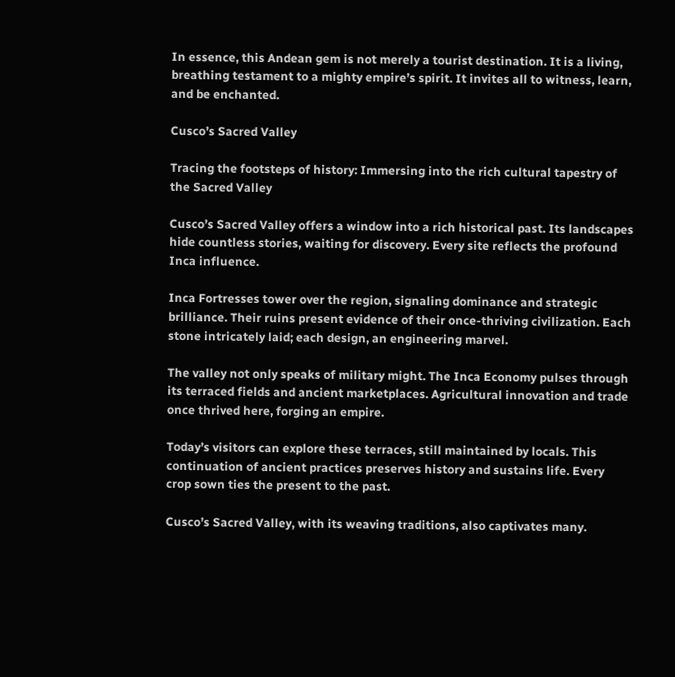In essence, this Andean gem is not merely a tourist destination. It is a living, breathing testament to a mighty empire’s spirit. It invites all to witness, learn, and be enchanted.

Cusco’s Sacred Valley

Tracing the footsteps of history: Immersing into the rich cultural tapestry of the Sacred Valley

Cusco’s Sacred Valley offers a window into a rich historical past. Its landscapes hide countless stories, waiting for discovery. Every site reflects the profound Inca influence.

Inca Fortresses tower over the region, signaling dominance and strategic brilliance. Their ruins present evidence of their once-thriving civilization. Each stone intricately laid; each design, an engineering marvel.

The valley not only speaks of military might. The Inca Economy pulses through its terraced fields and ancient marketplaces. Agricultural innovation and trade once thrived here, forging an empire.

Today’s visitors can explore these terraces, still maintained by locals. This continuation of ancient practices preserves history and sustains life. Every crop sown ties the present to the past.

Cusco’s Sacred Valley, with its weaving traditions, also captivates many.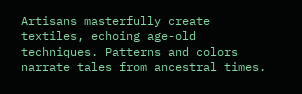Artisans masterfully create textiles, echoing age-old techniques. Patterns and colors narrate tales from ancestral times.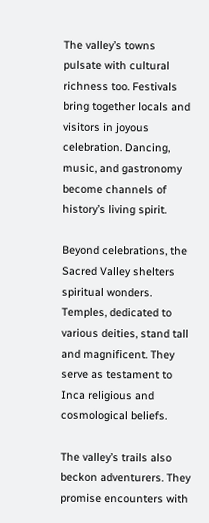The valley’s towns pulsate with cultural richness too. Festivals bring together locals and visitors in joyous celebration. Dancing, music, and gastronomy become channels of history’s living spirit.

Beyond celebrations, the Sacred Valley shelters spiritual wonders. Temples, dedicated to various deities, stand tall and magnificent. They serve as testament to Inca religious and cosmological beliefs.

The valley’s trails also beckon adventurers. They promise encounters with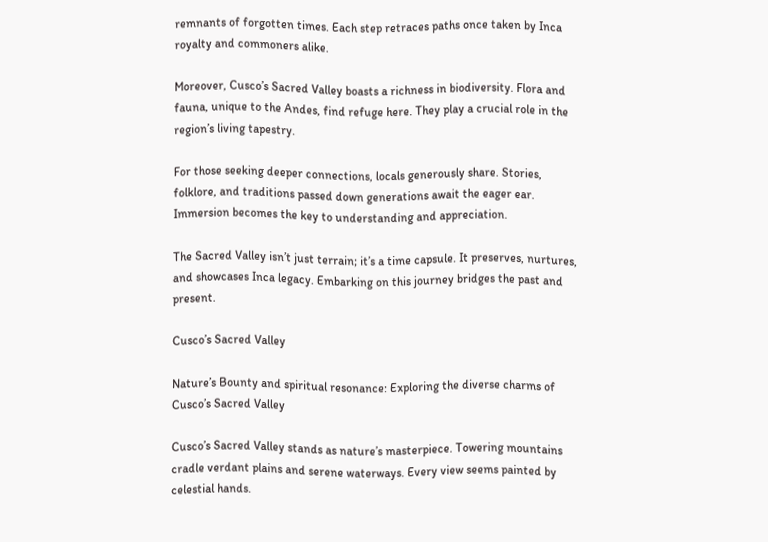remnants of forgotten times. Each step retraces paths once taken by Inca royalty and commoners alike.

Moreover, Cusco’s Sacred Valley boasts a richness in biodiversity. Flora and fauna, unique to the Andes, find refuge here. They play a crucial role in the region’s living tapestry.

For those seeking deeper connections, locals generously share. Stories, folklore, and traditions passed down generations await the eager ear. Immersion becomes the key to understanding and appreciation.

The Sacred Valley isn’t just terrain; it’s a time capsule. It preserves, nurtures, and showcases Inca legacy. Embarking on this journey bridges the past and present.

Cusco’s Sacred Valley

Nature’s Bounty and spiritual resonance: Exploring the diverse charms of Cusco’s Sacred Valley

Cusco’s Sacred Valley stands as nature’s masterpiece. Towering mountains cradle verdant plains and serene waterways. Every view seems painted by celestial hands.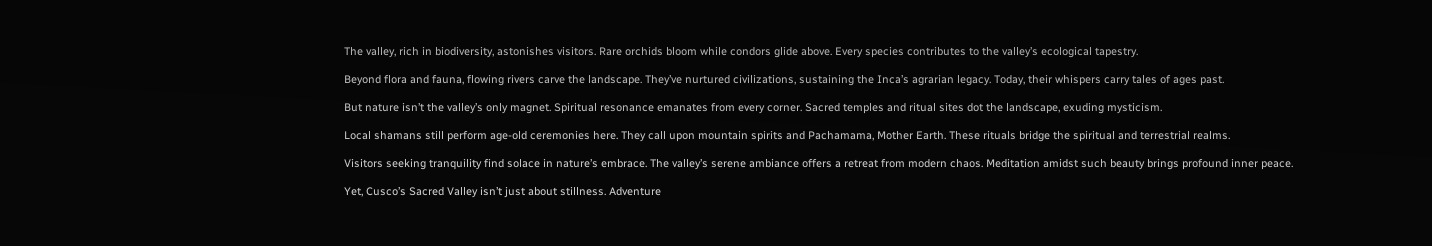The valley, rich in biodiversity, astonishes visitors. Rare orchids bloom while condors glide above. Every species contributes to the valley’s ecological tapestry.

Beyond flora and fauna, flowing rivers carve the landscape. They’ve nurtured civilizations, sustaining the Inca’s agrarian legacy. Today, their whispers carry tales of ages past.

But nature isn’t the valley’s only magnet. Spiritual resonance emanates from every corner. Sacred temples and ritual sites dot the landscape, exuding mysticism.

Local shamans still perform age-old ceremonies here. They call upon mountain spirits and Pachamama, Mother Earth. These rituals bridge the spiritual and terrestrial realms.

Visitors seeking tranquility find solace in nature’s embrace. The valley’s serene ambiance offers a retreat from modern chaos. Meditation amidst such beauty brings profound inner peace.

Yet, Cusco’s Sacred Valley isn’t just about stillness. Adventure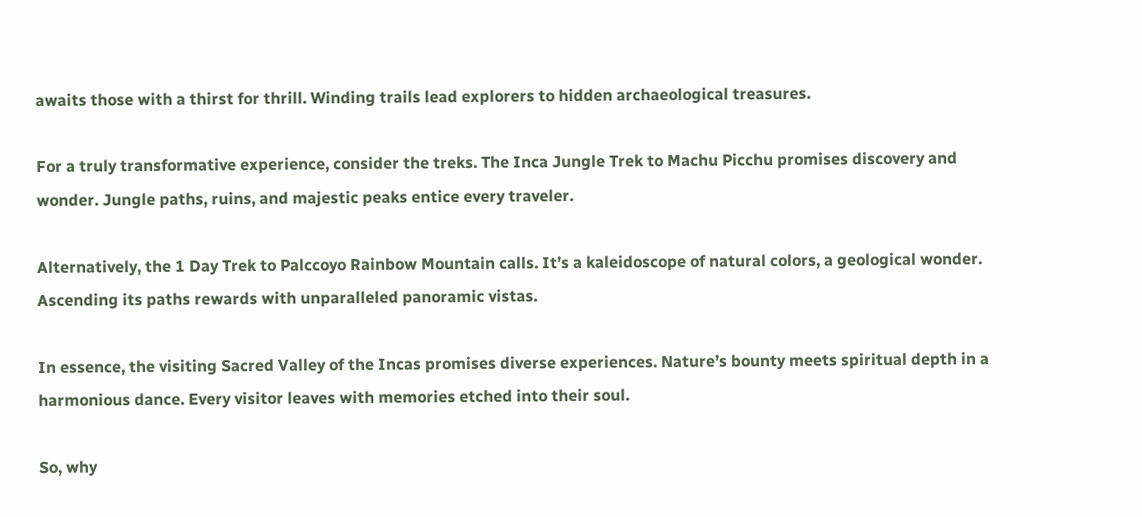awaits those with a thirst for thrill. Winding trails lead explorers to hidden archaeological treasures.

For a truly transformative experience, consider the treks. The Inca Jungle Trek to Machu Picchu promises discovery and wonder. Jungle paths, ruins, and majestic peaks entice every traveler.

Alternatively, the 1 Day Trek to Palccoyo Rainbow Mountain calls. It’s a kaleidoscope of natural colors, a geological wonder. Ascending its paths rewards with unparalleled panoramic vistas.

In essence, the visiting Sacred Valley of the Incas promises diverse experiences. Nature’s bounty meets spiritual depth in a harmonious dance. Every visitor leaves with memories etched into their soul.

So, why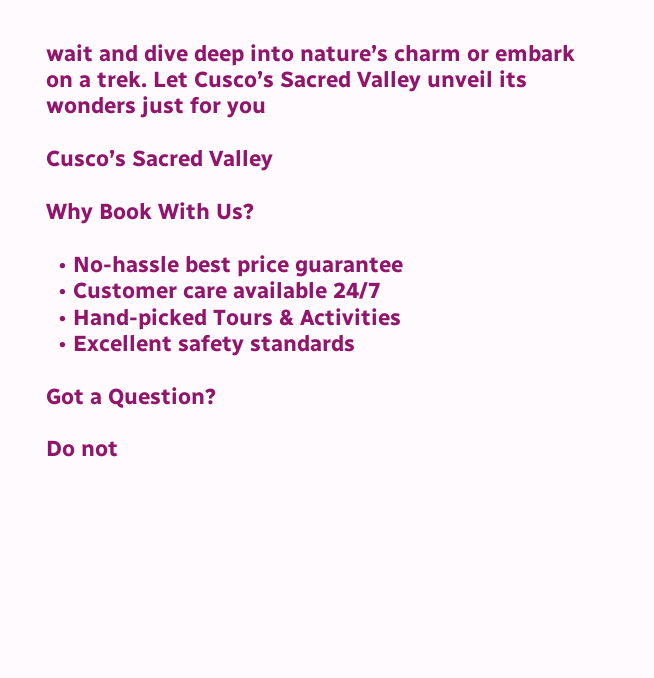wait and dive deep into nature’s charm or embark on a trek. Let Cusco’s Sacred Valley unveil its wonders just for you

Cusco’s Sacred Valley

Why Book With Us?

  • No-hassle best price guarantee
  • Customer care available 24/7
  • Hand-picked Tours & Activities
  • Excellent safety standards

Got a Question?

Do not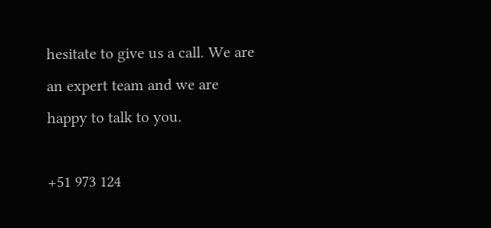hesitate to give us a call. We are an expert team and we are happy to talk to you.

+51 973 124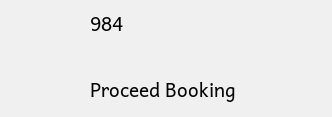984


Proceed Booking